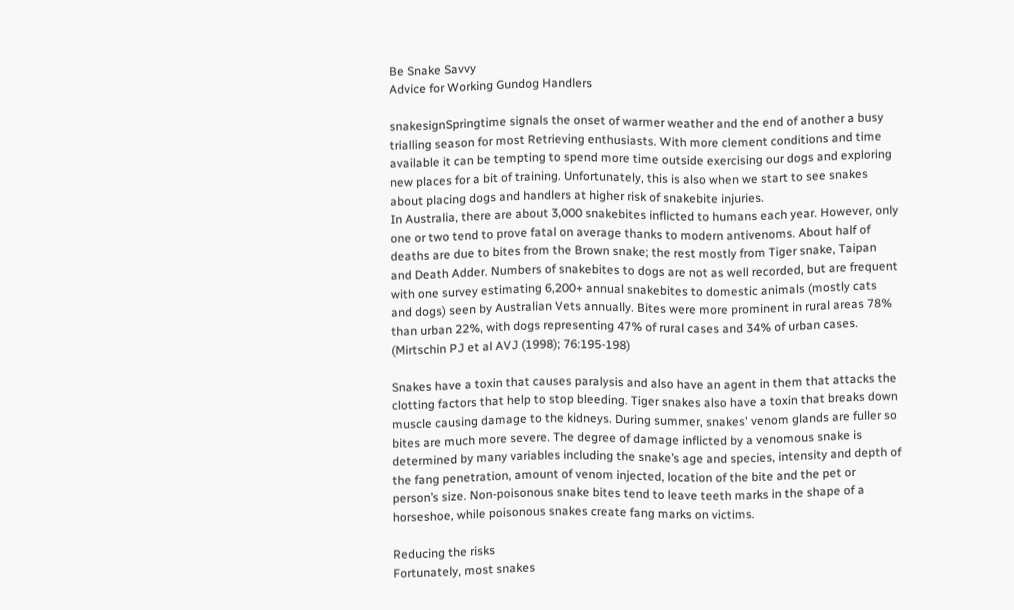Be Snake Savvy
Advice for Working Gundog Handlers

snakesignSpringtime signals the onset of warmer weather and the end of another a busy trialling season for most Retrieving enthusiasts. With more clement conditions and time available it can be tempting to spend more time outside exercising our dogs and exploring new places for a bit of training. Unfortunately, this is also when we start to see snakes about placing dogs and handlers at higher risk of snakebite injuries.
In Australia, there are about 3,000 snakebites inflicted to humans each year. However, only one or two tend to prove fatal on average thanks to modern antivenoms. About half of deaths are due to bites from the Brown snake; the rest mostly from Tiger snake, Taipan and Death Adder. Numbers of snakebites to dogs are not as well recorded, but are frequent with one survey estimating 6,200+ annual snakebites to domestic animals (mostly cats and dogs) seen by Australian Vets annually. Bites were more prominent in rural areas 78% than urban 22%, with dogs representing 47% of rural cases and 34% of urban cases. (Mirtschin PJ et al AVJ (1998); 76:195-198)

Snakes have a toxin that causes paralysis and also have an agent in them that attacks the clotting factors that help to stop bleeding. Tiger snakes also have a toxin that breaks down muscle causing damage to the kidneys. During summer, snakes' venom glands are fuller so bites are much more severe. The degree of damage inflicted by a venomous snake is determined by many variables including the snake’s age and species, intensity and depth of the fang penetration, amount of venom injected, location of the bite and the pet or person’s size. Non-poisonous snake bites tend to leave teeth marks in the shape of a horseshoe, while poisonous snakes create fang marks on victims.

Reducing the risks
Fortunately, most snakes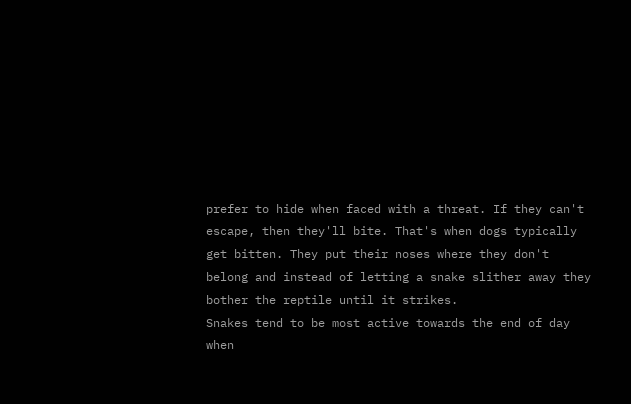prefer to hide when faced with a threat. If they can't escape, then they'll bite. That's when dogs typically get bitten. They put their noses where they don't belong and instead of letting a snake slither away they bother the reptile until it strikes.
Snakes tend to be most active towards the end of day when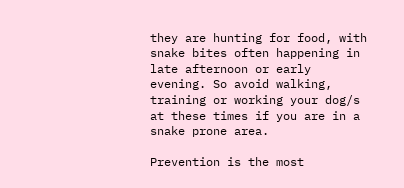they are hunting for food, with snake bites often happening in late afternoon or early evening. So avoid walking, training or working your dog/s at these times if you are in a snake prone area.

Prevention is the most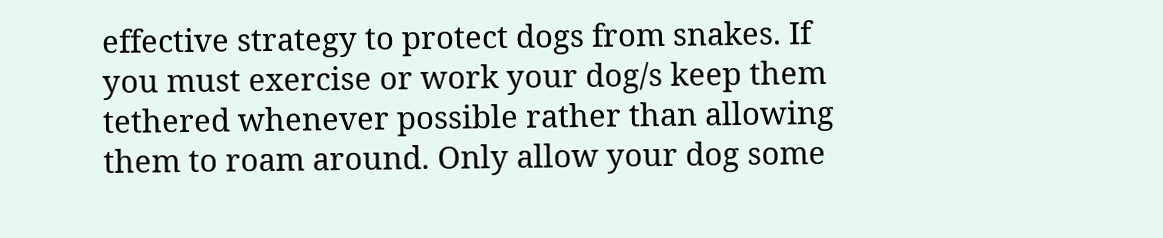effective strategy to protect dogs from snakes. If you must exercise or work your dog/s keep them tethered whenever possible rather than allowing them to roam around. Only allow your dog some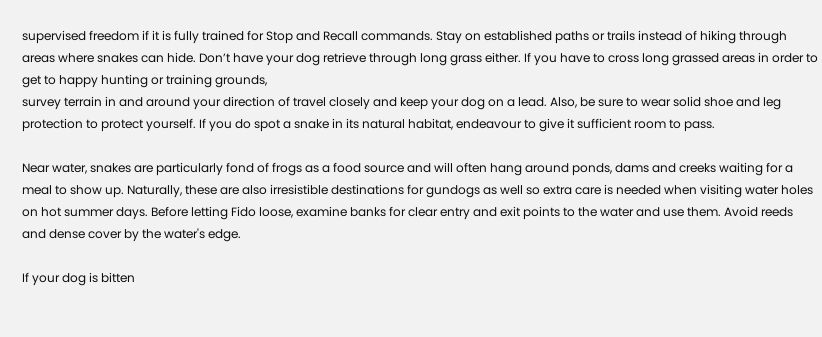supervised freedom if it is fully trained for Stop and Recall commands. Stay on established paths or trails instead of hiking through areas where snakes can hide. Don’t have your dog retrieve through long grass either. If you have to cross long grassed areas in order to get to happy hunting or training grounds,
survey terrain in and around your direction of travel closely and keep your dog on a lead. Also, be sure to wear solid shoe and leg protection to protect yourself. If you do spot a snake in its natural habitat, endeavour to give it sufficient room to pass.

Near water, snakes are particularly fond of frogs as a food source and will often hang around ponds, dams and creeks waiting for a meal to show up. Naturally, these are also irresistible destinations for gundogs as well so extra care is needed when visiting water holes
on hot summer days. Before letting Fido loose, examine banks for clear entry and exit points to the water and use them. Avoid reeds and dense cover by the water's edge.

If your dog is bitten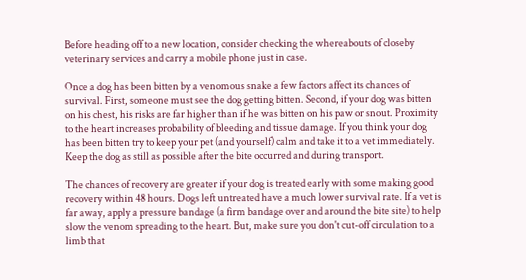Before heading off to a new location, consider checking the whereabouts of closeby veterinary services and carry a mobile phone just in case.

Once a dog has been bitten by a venomous snake a few factors affect its chances of survival. First, someone must see the dog getting bitten. Second, if your dog was bitten on his chest, his risks are far higher than if he was bitten on his paw or snout. Proximity to the heart increases probability of bleeding and tissue damage. If you think your dog has been bitten try to keep your pet (and yourself) calm and take it to a vet immediately. Keep the dog as still as possible after the bite occurred and during transport.

The chances of recovery are greater if your dog is treated early with some making good recovery within 48 hours. Dogs left untreated have a much lower survival rate. If a vet is far away, apply a pressure bandage (a firm bandage over and around the bite site) to help slow the venom spreading to the heart. But, make sure you don't cut-off circulation to a limb that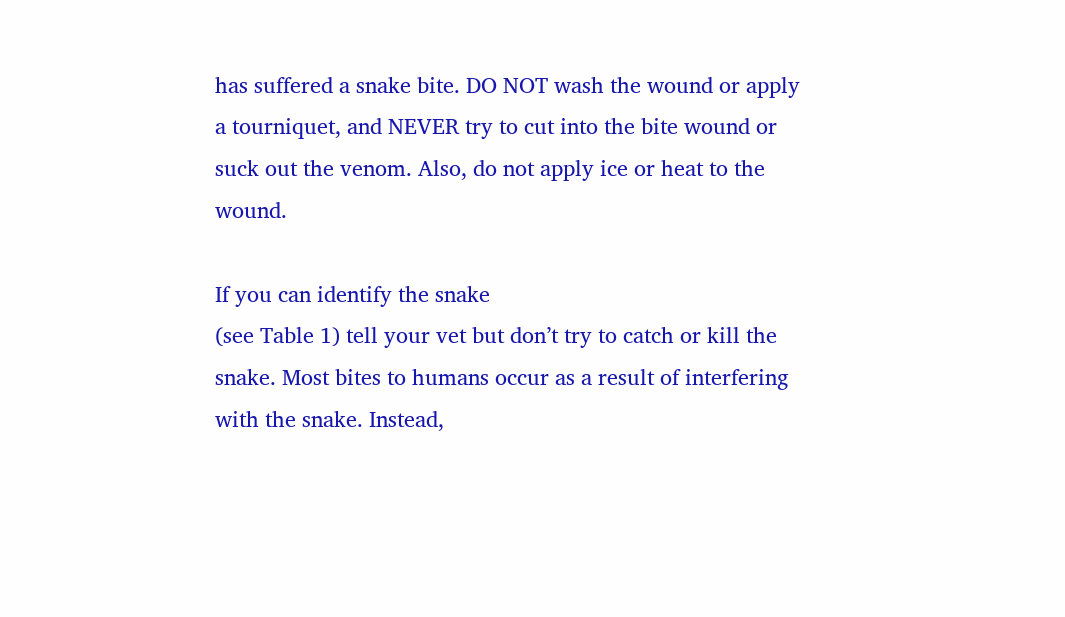has suffered a snake bite. DO NOT wash the wound or apply a tourniquet, and NEVER try to cut into the bite wound or suck out the venom. Also, do not apply ice or heat to the wound.

If you can identify the snake
(see Table 1) tell your vet but don’t try to catch or kill the snake. Most bites to humans occur as a result of interfering with the snake. Instead,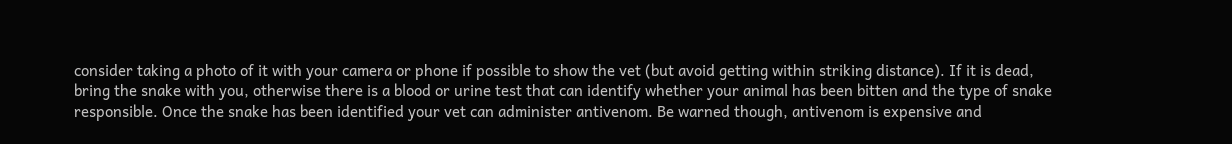consider taking a photo of it with your camera or phone if possible to show the vet (but avoid getting within striking distance). If it is dead, bring the snake with you, otherwise there is a blood or urine test that can identify whether your animal has been bitten and the type of snake responsible. Once the snake has been identified your vet can administer antivenom. Be warned though, antivenom is expensive and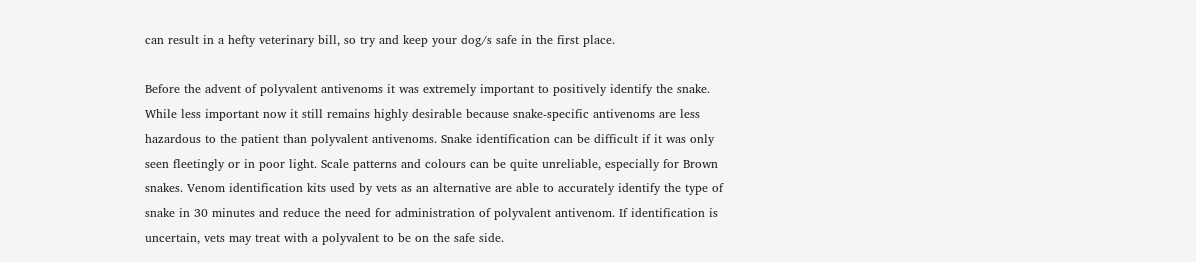can result in a hefty veterinary bill, so try and keep your dog/s safe in the first place.

Before the advent of polyvalent antivenoms it was extremely important to positively identify the snake. While less important now it still remains highly desirable because snake-specific antivenoms are less hazardous to the patient than polyvalent antivenoms. Snake identification can be difficult if it was only seen fleetingly or in poor light. Scale patterns and colours can be quite unreliable, especially for Brown snakes. Venom identification kits used by vets as an alternative are able to accurately identify the type of snake in 30 minutes and reduce the need for administration of polyvalent antivenom. If identification is uncertain, vets may treat with a polyvalent to be on the safe side.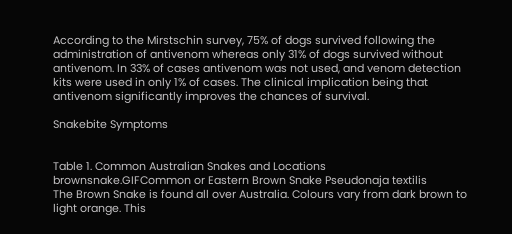According to the Mirstschin survey, 75% of dogs survived following the administration of antivenom whereas only 31% of dogs survived without antivenom. In 33% of cases antivenom was not used, and venom detection kits were used in only 1% of cases. The clinical implication being that antivenom significantly improves the chances of survival.

Snakebite Symptoms


Table 1. Common Australian Snakes and Locations
brownsnake.GIFCommon or Eastern Brown Snake Pseudonaja textilis
The Brown Snake is found all over Australia. Colours vary from dark brown to light orange. This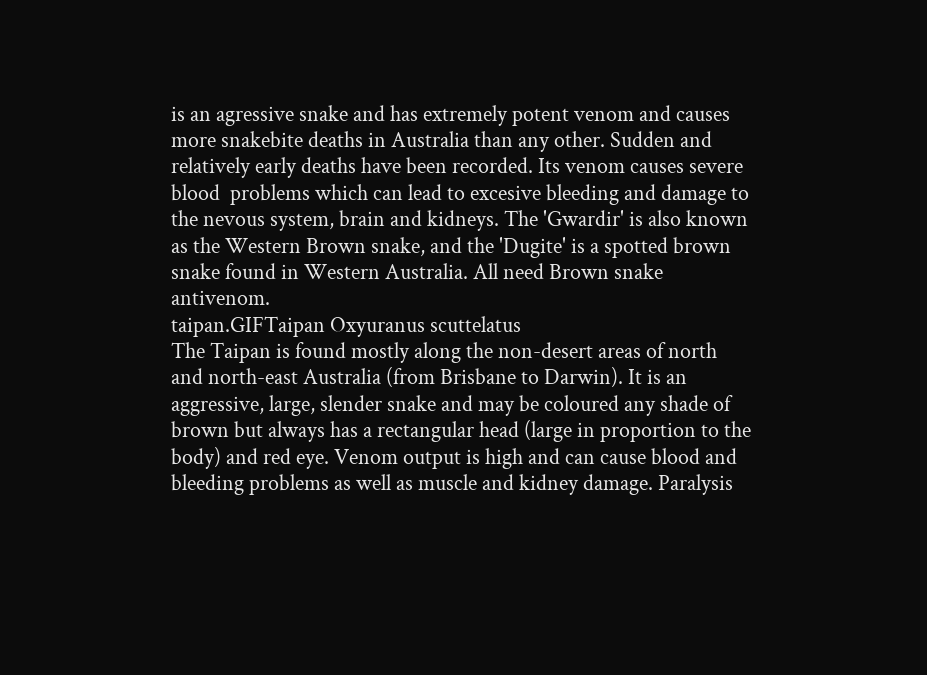is an agressive snake and has extremely potent venom and causes more snakebite deaths in Australia than any other. Sudden and relatively early deaths have been recorded. Its venom causes severe blood  problems which can lead to excesive bleeding and damage to the nevous system, brain and kidneys. The 'Gwardir' is also known as the Western Brown snake, and the 'Dugite' is a spotted brown snake found in Western Australia. All need Brown snake antivenom.
taipan.GIFTaipan Oxyuranus scuttelatus
The Taipan is found mostly along the non-desert areas of north and north-east Australia (from Brisbane to Darwin). It is an aggressive, large, slender snake and may be coloured any shade of brown but always has a rectangular head (large in proportion to the body) and red eye. Venom output is high and can cause blood and bleeding problems as well as muscle and kidney damage. Paralysis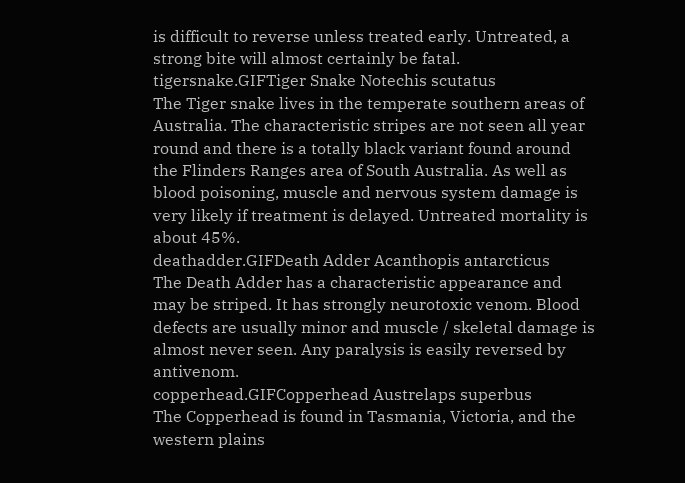is difficult to reverse unless treated early. Untreated, a strong bite will almost certainly be fatal.
tigersnake.GIFTiger Snake Notechis scutatus
The Tiger snake lives in the temperate southern areas of Australia. The characteristic stripes are not seen all year round and there is a totally black variant found around the Flinders Ranges area of South Australia. As well as blood poisoning, muscle and nervous system damage is very likely if treatment is delayed. Untreated mortality is about 45%.
deathadder.GIFDeath Adder Acanthopis antarcticus
The Death Adder has a characteristic appearance and may be striped. It has strongly neurotoxic venom. Blood defects are usually minor and muscle / skeletal damage is almost never seen. Any paralysis is easily reversed by antivenom.
copperhead.GIFCopperhead Austrelaps superbus
The Copperhead is found in Tasmania, Victoria, and the western plains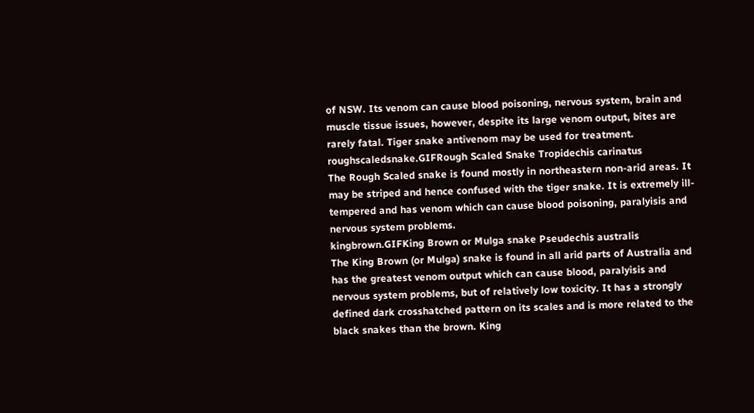of NSW. Its venom can cause blood poisoning, nervous system, brain and muscle tissue issues, however, despite its large venom output, bites are rarely fatal. Tiger snake antivenom may be used for treatment.
roughscaledsnake.GIFRough Scaled Snake Tropidechis carinatus
The Rough Scaled snake is found mostly in northeastern non-arid areas. It may be striped and hence confused with the tiger snake. It is extremely ill-tempered and has venom which can cause blood poisoning, paralyisis and nervous system problems.
kingbrown.GIFKing Brown or Mulga snake Pseudechis australis
The King Brown (or Mulga) snake is found in all arid parts of Australia and has the greatest venom output which can cause blood, paralyisis and nervous system problems, but of relatively low toxicity. It has a strongly defined dark crosshatched pattern on its scales and is more related to the black snakes than the brown. King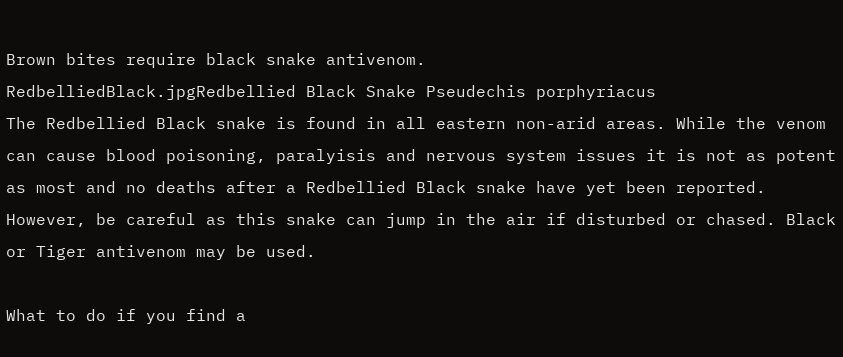Brown bites require black snake antivenom.
RedbelliedBlack.jpgRedbellied Black Snake Pseudechis porphyriacus
The Redbellied Black snake is found in all eastern non-arid areas. While the venom can cause blood poisoning, paralyisis and nervous system issues it is not as potent as most and no deaths after a Redbellied Black snake have yet been reported. However, be careful as this snake can jump in the air if disturbed or chased. Black or Tiger antivenom may be used.

What to do if you find a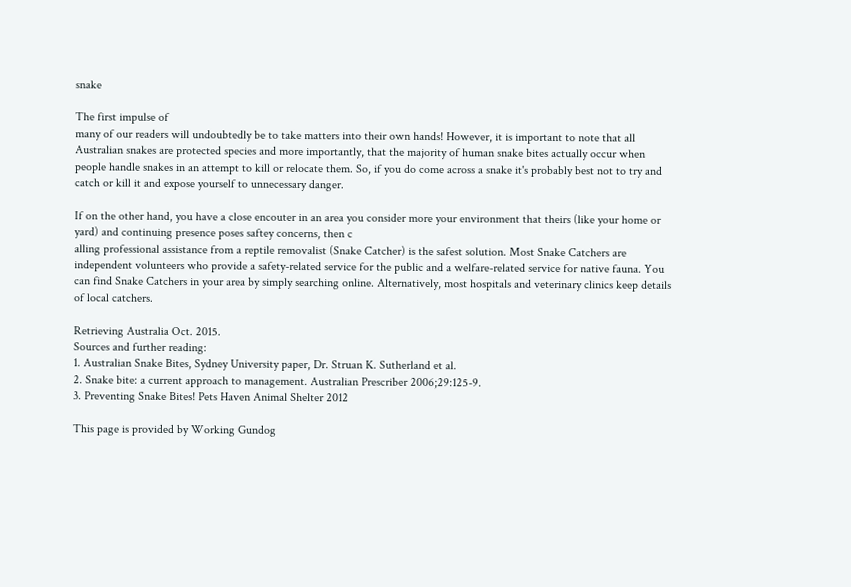snake

The first impulse of
many of our readers will undoubtedly be to take matters into their own hands! However, it is important to note that all Australian snakes are protected species and more importantly, that the majority of human snake bites actually occur when people handle snakes in an attempt to kill or relocate them. So, if you do come across a snake it's probably best not to try and catch or kill it and expose yourself to unnecessary danger.

If on the other hand, you have a close encouter in an area you consider more your environment that theirs (like your home or yard) and continuing presence poses saftey concerns, then c
alling professional assistance from a reptile removalist (Snake Catcher) is the safest solution. Most Snake Catchers are independent volunteers who provide a safety-related service for the public and a welfare-related service for native fauna. You can find Snake Catchers in your area by simply searching online. Alternatively, most hospitals and veterinary clinics keep details of local catchers.

Retrieving Australia Oct. 2015.
Sources and further reading:
1. Australian Snake Bites, Sydney University paper, Dr. Struan K. Sutherland et al.
2. Snake bite: a current approach to management. Australian Prescriber 2006;29:125-9.
3. Preventing Snake Bites! Pets Haven Animal Shelter 2012

This page is provided by Working Gundog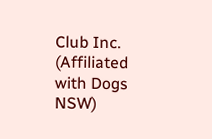Club Inc. (Affiliated with Dogs NSW)